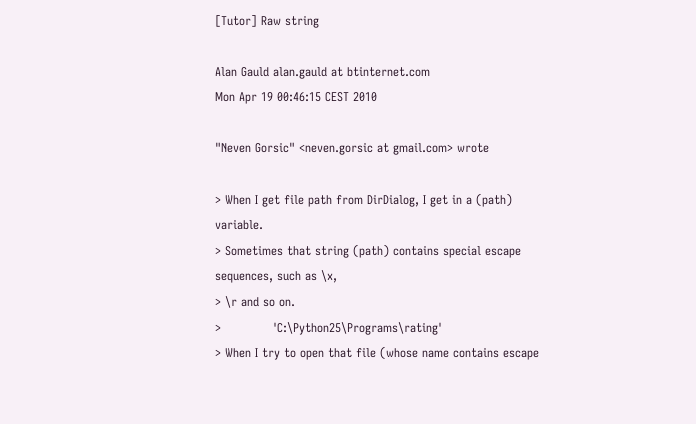[Tutor] Raw string

Alan Gauld alan.gauld at btinternet.com
Mon Apr 19 00:46:15 CEST 2010

"Neven Gorsic" <neven.gorsic at gmail.com> wrote

> When I get file path from DirDialog, I get in a (path) variable.
> Sometimes that string (path) contains special escape sequences, such as \x,
> \r and so on.
>             'C:\Python25\Programs\rating'
> When I try to open that file (whose name contains escape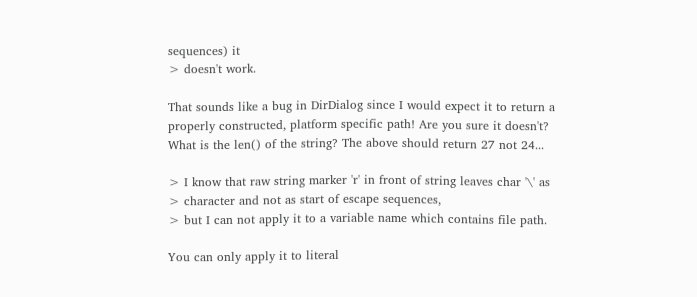sequences) it
> doesn't work.

That sounds like a bug in DirDialog since I would expect it to return a
properly constructed, platform specific path! Are you sure it doesn't?
What is the len() of the string? The above should return 27 not 24...

> I know that raw string marker 'r' in front of string leaves char '\' as
> character and not as start of escape sequences,
> but I can not apply it to a variable name which contains file path.

You can only apply it to literal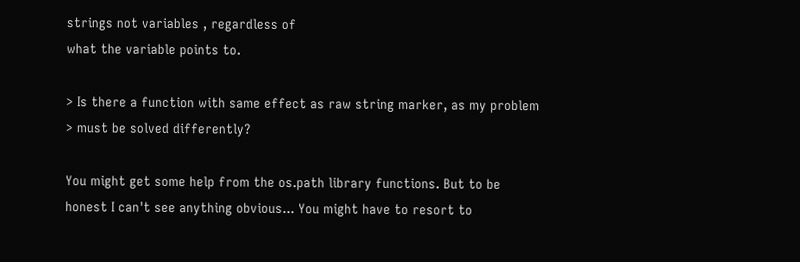strings not variables , regardless of
what the variable points to.

> Is there a function with same effect as raw string marker, as my problem
> must be solved differently?

You might get some help from the os.path library functions. But to be
honest I can't see anything obvious... You might have to resort to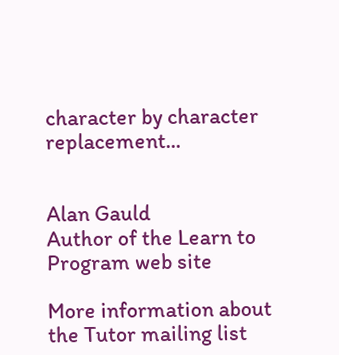character by character replacement...


Alan Gauld
Author of the Learn to Program web site

More information about the Tutor mailing list